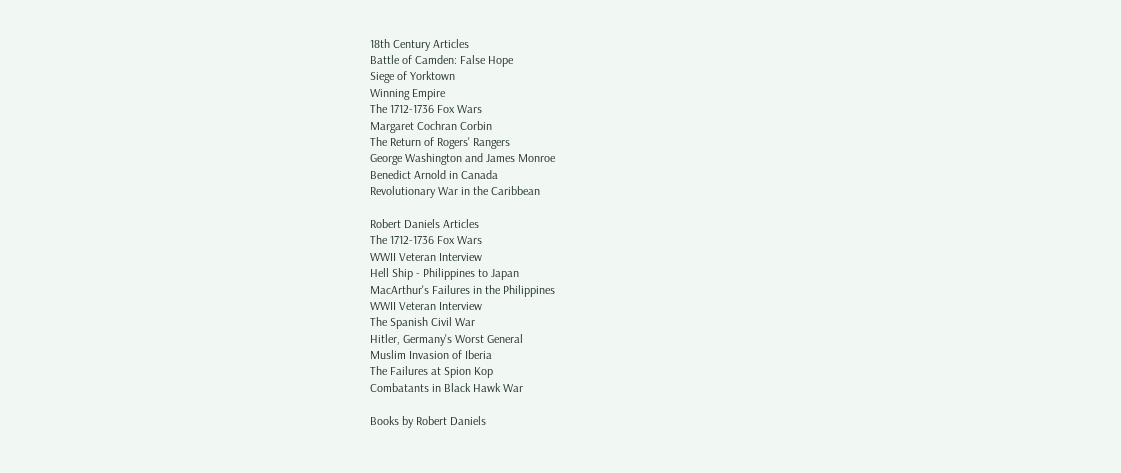18th Century Articles
Battle of Camden: False Hope
Siege of Yorktown
Winning Empire
The 1712-1736 Fox Wars
Margaret Cochran Corbin
The Return of Rogers' Rangers
George Washington and James Monroe
Benedict Arnold in Canada
Revolutionary War in the Caribbean

Robert Daniels Articles
The 1712-1736 Fox Wars
WWII Veteran Interview
Hell Ship - Philippines to Japan
MacArthur's Failures in the Philippines
WWII Veteran Interview
The Spanish Civil War
Hitler, Germany's Worst General
Muslim Invasion of Iberia
The Failures at Spion Kop
Combatants in Black Hawk War

Books by Robert Daniels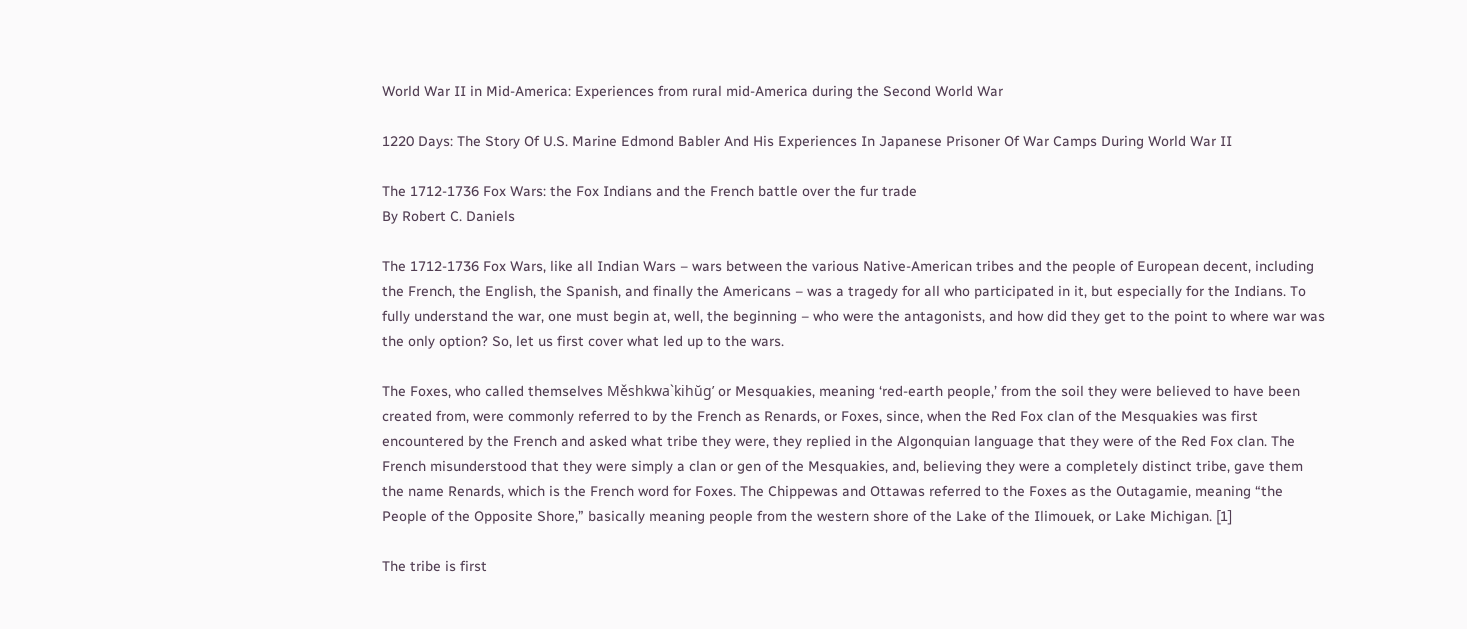World War II in Mid-America: Experiences from rural mid-America during the Second World War

1220 Days: The Story Of U.S. Marine Edmond Babler And His Experiences In Japanese Prisoner Of War Camps During World War II

The 1712-1736 Fox Wars: the Fox Indians and the French battle over the fur trade
By Robert C. Daniels

The 1712-1736 Fox Wars, like all Indian Wars – wars between the various Native-American tribes and the people of European decent, including the French, the English, the Spanish, and finally the Americans – was a tragedy for all who participated in it, but especially for the Indians. To fully understand the war, one must begin at, well, the beginning – who were the antagonists, and how did they get to the point to where war was the only option? So, let us first cover what led up to the wars.

The Foxes, who called themselves Měshkwa`kihŭg’ or Mesquakies, meaning ‘red-earth people,’ from the soil they were believed to have been created from, were commonly referred to by the French as Renards, or Foxes, since, when the Red Fox clan of the Mesquakies was first encountered by the French and asked what tribe they were, they replied in the Algonquian language that they were of the Red Fox clan. The French misunderstood that they were simply a clan or gen of the Mesquakies, and, believing they were a completely distinct tribe, gave them the name Renards, which is the French word for Foxes. The Chippewas and Ottawas referred to the Foxes as the Outagamie, meaning “the People of the Opposite Shore,” basically meaning people from the western shore of the Lake of the Ilimouek, or Lake Michigan. [1]

The tribe is first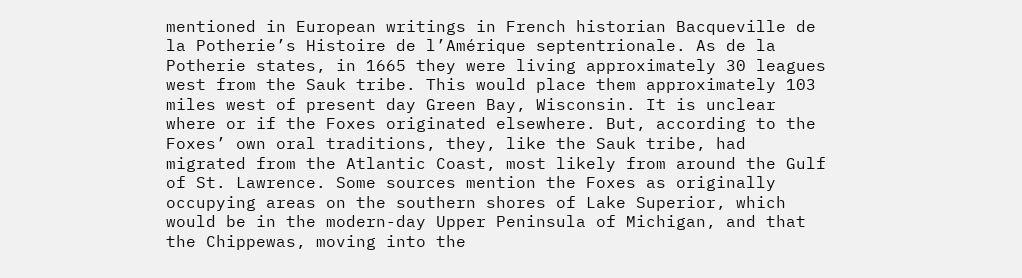mentioned in European writings in French historian Bacqueville de la Potherie’s Histoire de l’Amérique septentrionale. As de la Potherie states, in 1665 they were living approximately 30 leagues west from the Sauk tribe. This would place them approximately 103 miles west of present day Green Bay, Wisconsin. It is unclear where or if the Foxes originated elsewhere. But, according to the Foxes’ own oral traditions, they, like the Sauk tribe, had migrated from the Atlantic Coast, most likely from around the Gulf of St. Lawrence. Some sources mention the Foxes as originally occupying areas on the southern shores of Lake Superior, which would be in the modern-day Upper Peninsula of Michigan, and that the Chippewas, moving into the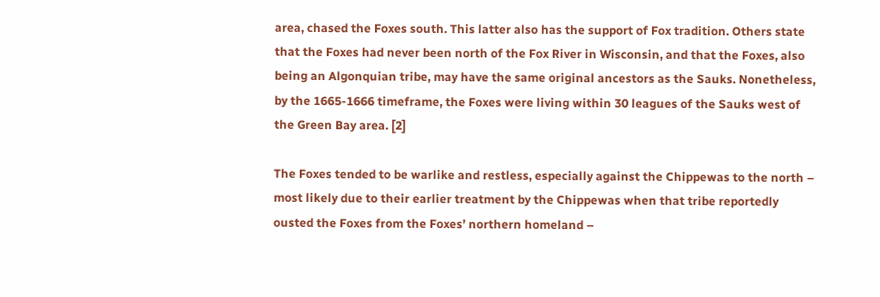area, chased the Foxes south. This latter also has the support of Fox tradition. Others state that the Foxes had never been north of the Fox River in Wisconsin, and that the Foxes, also being an Algonquian tribe, may have the same original ancestors as the Sauks. Nonetheless, by the 1665-1666 timeframe, the Foxes were living within 30 leagues of the Sauks west of the Green Bay area. [2]

The Foxes tended to be warlike and restless, especially against the Chippewas to the north – most likely due to their earlier treatment by the Chippewas when that tribe reportedly ousted the Foxes from the Foxes’ northern homeland –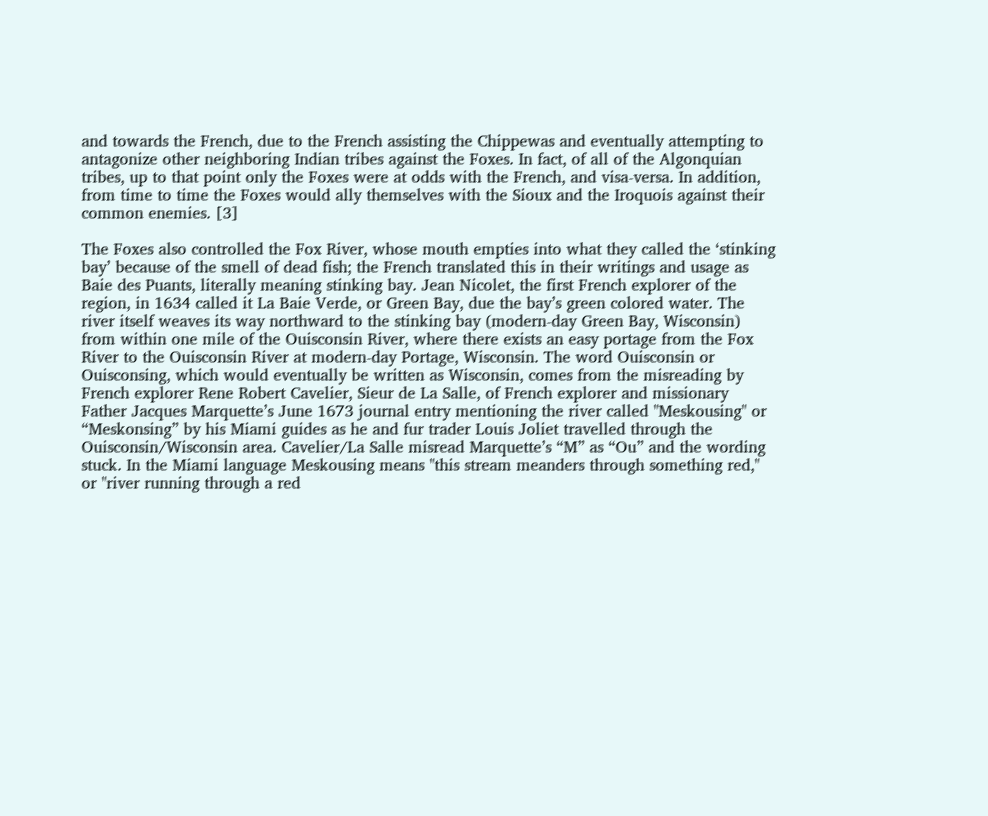and towards the French, due to the French assisting the Chippewas and eventually attempting to antagonize other neighboring Indian tribes against the Foxes. In fact, of all of the Algonquian tribes, up to that point only the Foxes were at odds with the French, and visa-versa. In addition, from time to time the Foxes would ally themselves with the Sioux and the Iroquois against their common enemies. [3]

The Foxes also controlled the Fox River, whose mouth empties into what they called the ‘stinking bay’ because of the smell of dead fish; the French translated this in their writings and usage as Baie des Puants, literally meaning stinking bay. Jean Nicolet, the first French explorer of the region, in 1634 called it La Baie Verde, or Green Bay, due the bay’s green colored water. The river itself weaves its way northward to the stinking bay (modern-day Green Bay, Wisconsin) from within one mile of the Ouisconsin River, where there exists an easy portage from the Fox River to the Ouisconsin River at modern-day Portage, Wisconsin. The word Ouisconsin or Ouisconsing, which would eventually be written as Wisconsin, comes from the misreading by French explorer Rene Robert Cavelier, Sieur de La Salle, of French explorer and missionary Father Jacques Marquette’s June 1673 journal entry mentioning the river called "Meskousing" or “Meskonsing” by his Miami guides as he and fur trader Louis Joliet travelled through the Ouisconsin/Wisconsin area. Cavelier/La Salle misread Marquette’s “M” as “Ou” and the wording stuck. In the Miami language Meskousing means "this stream meanders through something red," or "river running through a red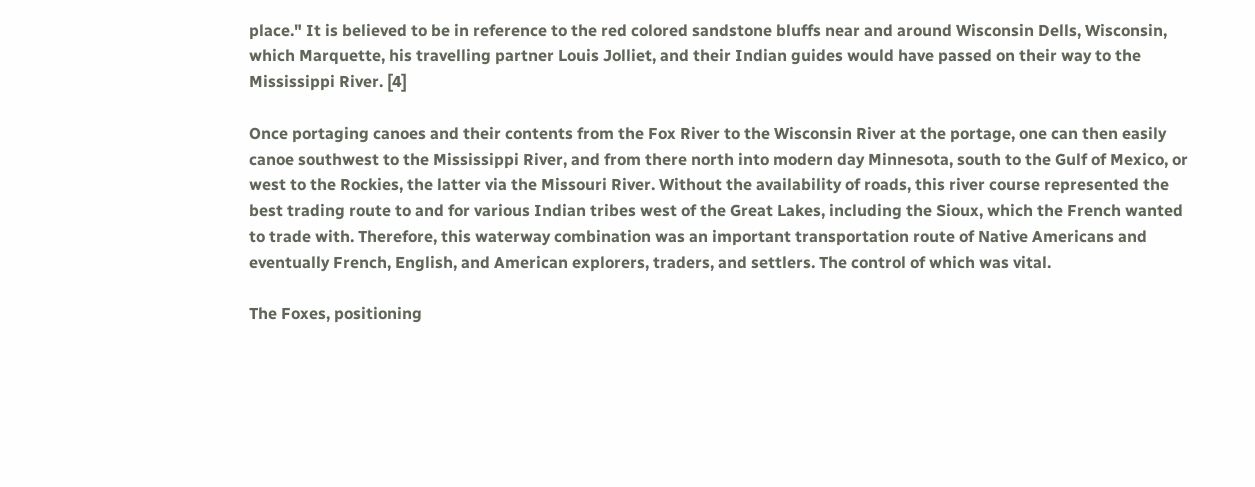place." It is believed to be in reference to the red colored sandstone bluffs near and around Wisconsin Dells, Wisconsin, which Marquette, his travelling partner Louis Jolliet, and their Indian guides would have passed on their way to the Mississippi River. [4]

Once portaging canoes and their contents from the Fox River to the Wisconsin River at the portage, one can then easily canoe southwest to the Mississippi River, and from there north into modern day Minnesota, south to the Gulf of Mexico, or west to the Rockies, the latter via the Missouri River. Without the availability of roads, this river course represented the best trading route to and for various Indian tribes west of the Great Lakes, including the Sioux, which the French wanted to trade with. Therefore, this waterway combination was an important transportation route of Native Americans and eventually French, English, and American explorers, traders, and settlers. The control of which was vital.

The Foxes, positioning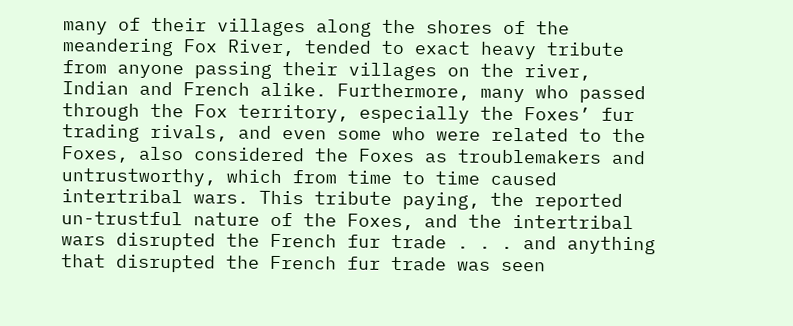many of their villages along the shores of the meandering Fox River, tended to exact heavy tribute from anyone passing their villages on the river, Indian and French alike. Furthermore, many who passed through the Fox territory, especially the Foxes’ fur trading rivals, and even some who were related to the Foxes, also considered the Foxes as troublemakers and untrustworthy, which from time to time caused intertribal wars. This tribute paying, the reported un-trustful nature of the Foxes, and the intertribal wars disrupted the French fur trade . . . and anything that disrupted the French fur trade was seen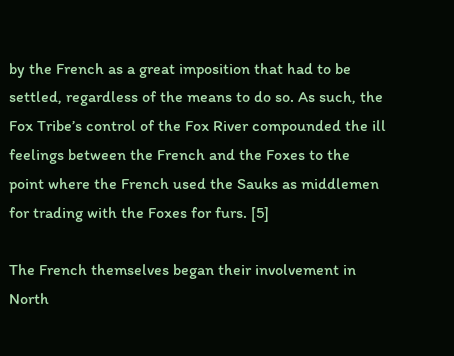by the French as a great imposition that had to be settled, regardless of the means to do so. As such, the Fox Tribe’s control of the Fox River compounded the ill feelings between the French and the Foxes to the point where the French used the Sauks as middlemen for trading with the Foxes for furs. [5]

The French themselves began their involvement in North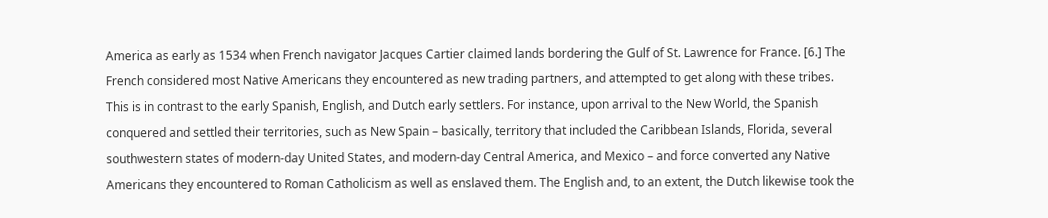America as early as 1534 when French navigator Jacques Cartier claimed lands bordering the Gulf of St. Lawrence for France. [6.] The French considered most Native Americans they encountered as new trading partners, and attempted to get along with these tribes. This is in contrast to the early Spanish, English, and Dutch early settlers. For instance, upon arrival to the New World, the Spanish conquered and settled their territories, such as New Spain – basically, territory that included the Caribbean Islands, Florida, several southwestern states of modern-day United States, and modern-day Central America, and Mexico – and force converted any Native Americans they encountered to Roman Catholicism as well as enslaved them. The English and, to an extent, the Dutch likewise took the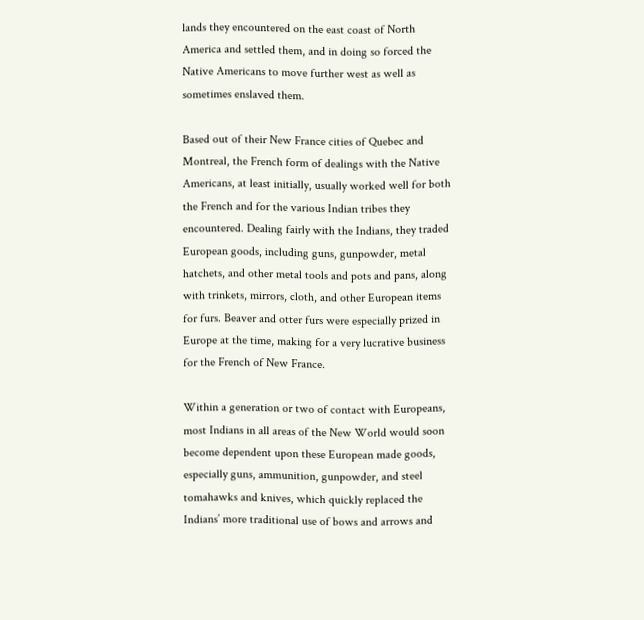lands they encountered on the east coast of North America and settled them, and in doing so forced the Native Americans to move further west as well as sometimes enslaved them.

Based out of their New France cities of Quebec and Montreal, the French form of dealings with the Native Americans, at least initially, usually worked well for both the French and for the various Indian tribes they encountered. Dealing fairly with the Indians, they traded European goods, including guns, gunpowder, metal hatchets, and other metal tools and pots and pans, along with trinkets, mirrors, cloth, and other European items for furs. Beaver and otter furs were especially prized in Europe at the time, making for a very lucrative business for the French of New France.

Within a generation or two of contact with Europeans, most Indians in all areas of the New World would soon become dependent upon these European made goods, especially guns, ammunition, gunpowder, and steel tomahawks and knives, which quickly replaced the Indians’ more traditional use of bows and arrows and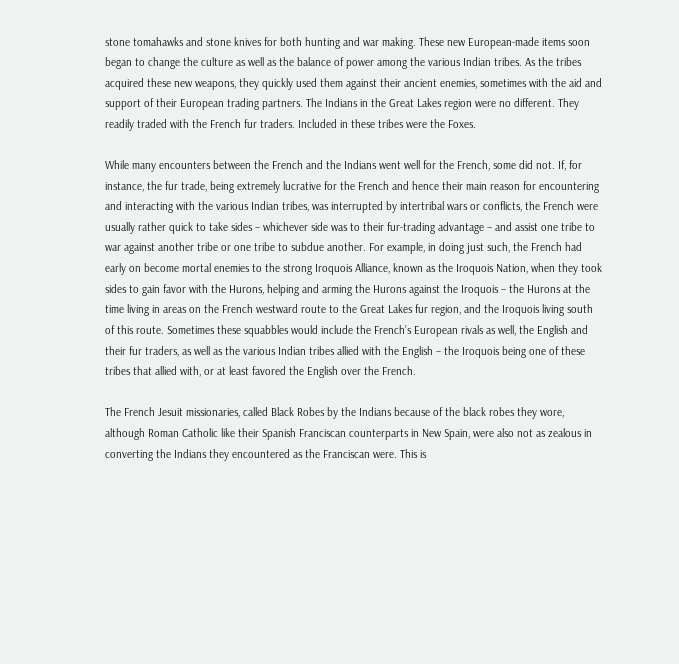stone tomahawks and stone knives for both hunting and war making. These new European-made items soon began to change the culture as well as the balance of power among the various Indian tribes. As the tribes acquired these new weapons, they quickly used them against their ancient enemies, sometimes with the aid and support of their European trading partners. The Indians in the Great Lakes region were no different. They readily traded with the French fur traders. Included in these tribes were the Foxes.

While many encounters between the French and the Indians went well for the French, some did not. If, for instance, the fur trade, being extremely lucrative for the French and hence their main reason for encountering and interacting with the various Indian tribes, was interrupted by intertribal wars or conflicts, the French were usually rather quick to take sides – whichever side was to their fur-trading advantage – and assist one tribe to war against another tribe or one tribe to subdue another. For example, in doing just such, the French had early on become mortal enemies to the strong Iroquois Alliance, known as the Iroquois Nation, when they took sides to gain favor with the Hurons, helping and arming the Hurons against the Iroquois – the Hurons at the time living in areas on the French westward route to the Great Lakes fur region, and the Iroquois living south of this route. Sometimes these squabbles would include the French’s European rivals as well, the English and their fur traders, as well as the various Indian tribes allied with the English – the Iroquois being one of these tribes that allied with, or at least favored the English over the French.

The French Jesuit missionaries, called Black Robes by the Indians because of the black robes they wore, although Roman Catholic like their Spanish Franciscan counterparts in New Spain, were also not as zealous in converting the Indians they encountered as the Franciscan were. This is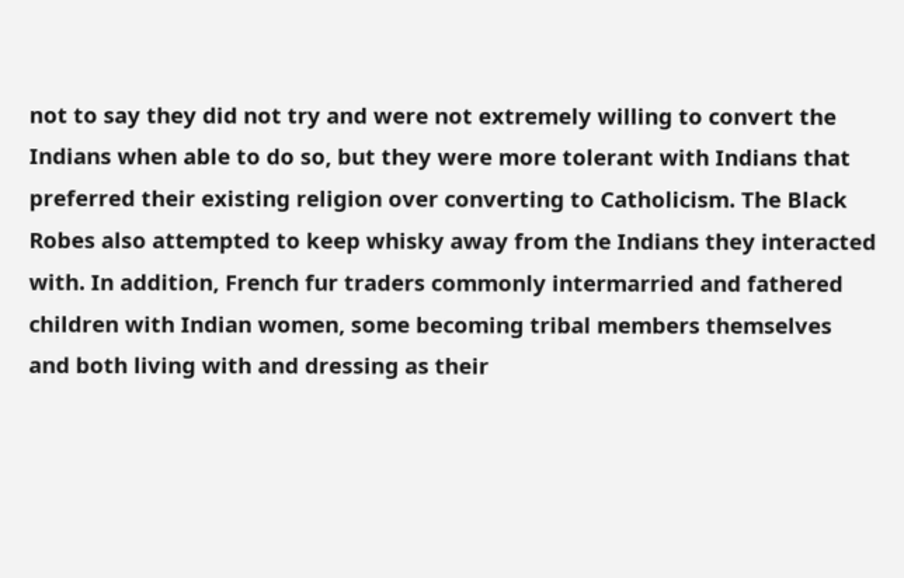not to say they did not try and were not extremely willing to convert the Indians when able to do so, but they were more tolerant with Indians that preferred their existing religion over converting to Catholicism. The Black Robes also attempted to keep whisky away from the Indians they interacted with. In addition, French fur traders commonly intermarried and fathered children with Indian women, some becoming tribal members themselves and both living with and dressing as their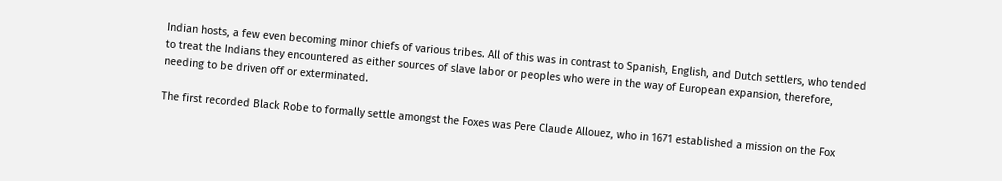Indian hosts, a few even becoming minor chiefs of various tribes. All of this was in contrast to Spanish, English, and Dutch settlers, who tended to treat the Indians they encountered as either sources of slave labor or peoples who were in the way of European expansion, therefore, needing to be driven off or exterminated.

The first recorded Black Robe to formally settle amongst the Foxes was Pere Claude Allouez, who in 1671 established a mission on the Fox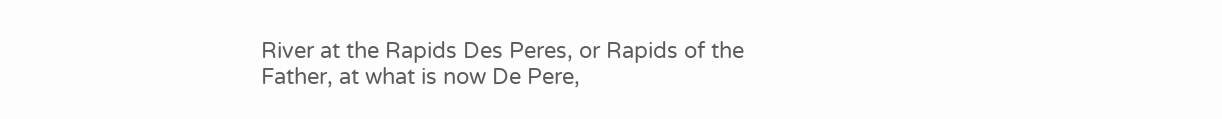River at the Rapids Des Peres, or Rapids of the Father, at what is now De Pere,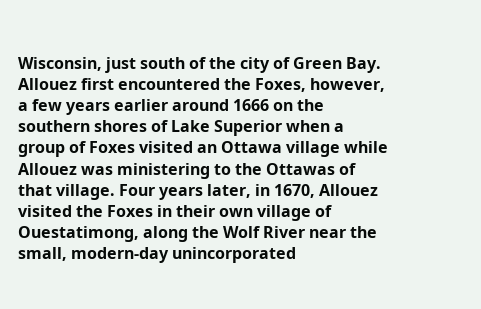Wisconsin, just south of the city of Green Bay. Allouez first encountered the Foxes, however, a few years earlier around 1666 on the southern shores of Lake Superior when a group of Foxes visited an Ottawa village while Allouez was ministering to the Ottawas of that village. Four years later, in 1670, Allouez visited the Foxes in their own village of Ouestatimong, along the Wolf River near the small, modern-day unincorporated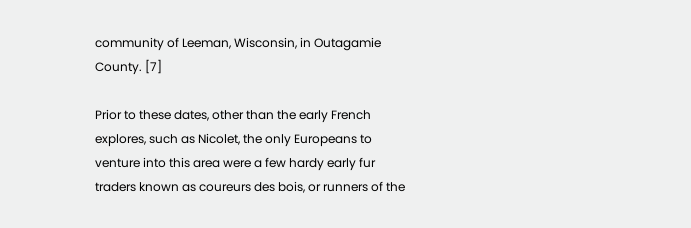community of Leeman, Wisconsin, in Outagamie County. [7]

Prior to these dates, other than the early French explores, such as Nicolet, the only Europeans to venture into this area were a few hardy early fur traders known as coureurs des bois, or runners of the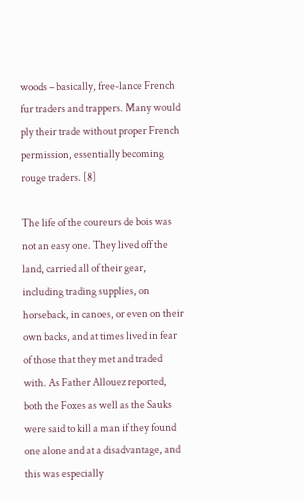woods – basically, free-lance French fur traders and trappers. Many would ply their trade without proper French permission, essentially becoming rouge traders. [8]

The life of the coureurs de bois was not an easy one. They lived off the land, carried all of their gear, including trading supplies, on horseback, in canoes, or even on their own backs, and at times lived in fear of those that they met and traded with. As Father Allouez reported, both the Foxes as well as the Sauks were said to kill a man if they found one alone and at a disadvantage, and this was especially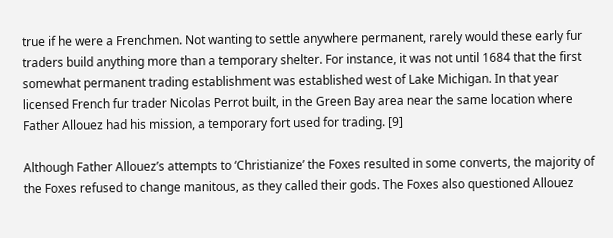true if he were a Frenchmen. Not wanting to settle anywhere permanent, rarely would these early fur traders build anything more than a temporary shelter. For instance, it was not until 1684 that the first somewhat permanent trading establishment was established west of Lake Michigan. In that year licensed French fur trader Nicolas Perrot built, in the Green Bay area near the same location where Father Allouez had his mission, a temporary fort used for trading. [9]

Although Father Allouez’s attempts to ‘Christianize’ the Foxes resulted in some converts, the majority of the Foxes refused to change manitous, as they called their gods. The Foxes also questioned Allouez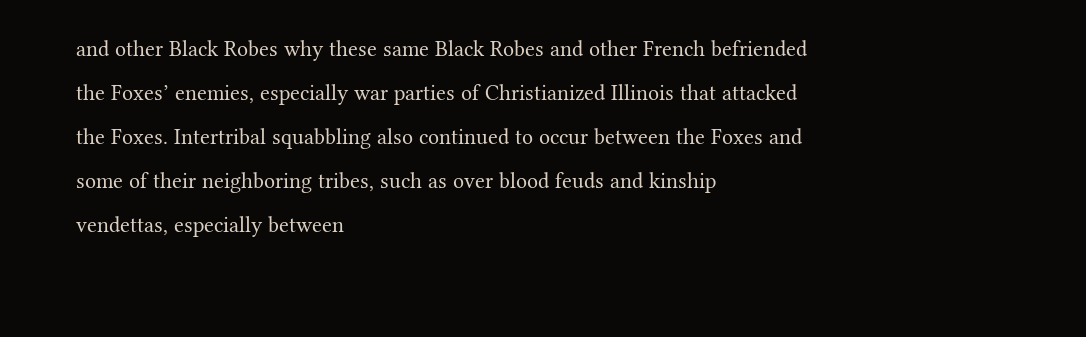and other Black Robes why these same Black Robes and other French befriended the Foxes’ enemies, especially war parties of Christianized Illinois that attacked the Foxes. Intertribal squabbling also continued to occur between the Foxes and some of their neighboring tribes, such as over blood feuds and kinship vendettas, especially between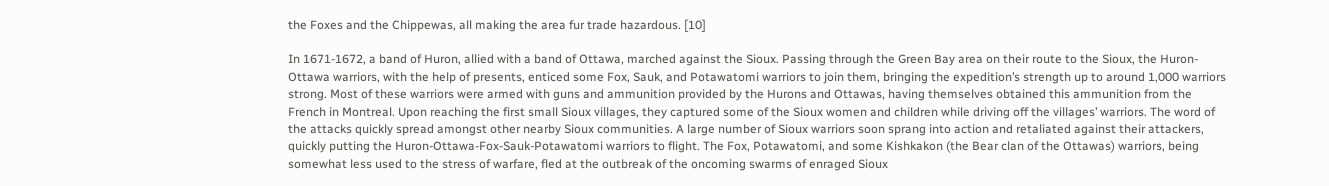the Foxes and the Chippewas, all making the area fur trade hazardous. [10]

In 1671-1672, a band of Huron, allied with a band of Ottawa, marched against the Sioux. Passing through the Green Bay area on their route to the Sioux, the Huron-Ottawa warriors, with the help of presents, enticed some Fox, Sauk, and Potawatomi warriors to join them, bringing the expedition’s strength up to around 1,000 warriors strong. Most of these warriors were armed with guns and ammunition provided by the Hurons and Ottawas, having themselves obtained this ammunition from the French in Montreal. Upon reaching the first small Sioux villages, they captured some of the Sioux women and children while driving off the villages’ warriors. The word of the attacks quickly spread amongst other nearby Sioux communities. A large number of Sioux warriors soon sprang into action and retaliated against their attackers, quickly putting the Huron-Ottawa-Fox-Sauk-Potawatomi warriors to flight. The Fox, Potawatomi, and some Kishkakon (the Bear clan of the Ottawas) warriors, being somewhat less used to the stress of warfare, fled at the outbreak of the oncoming swarms of enraged Sioux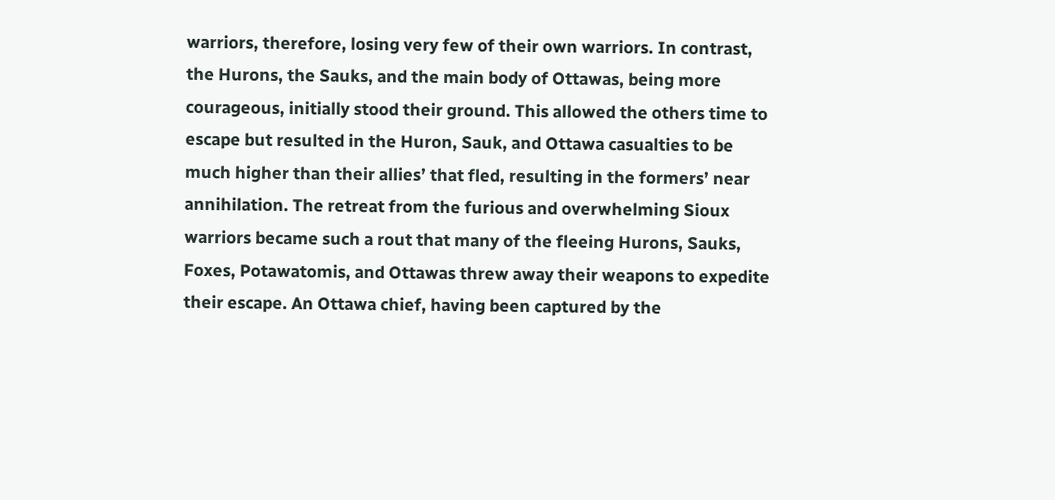warriors, therefore, losing very few of their own warriors. In contrast, the Hurons, the Sauks, and the main body of Ottawas, being more courageous, initially stood their ground. This allowed the others time to escape but resulted in the Huron, Sauk, and Ottawa casualties to be much higher than their allies’ that fled, resulting in the formers’ near annihilation. The retreat from the furious and overwhelming Sioux warriors became such a rout that many of the fleeing Hurons, Sauks, Foxes, Potawatomis, and Ottawas threw away their weapons to expedite their escape. An Ottawa chief, having been captured by the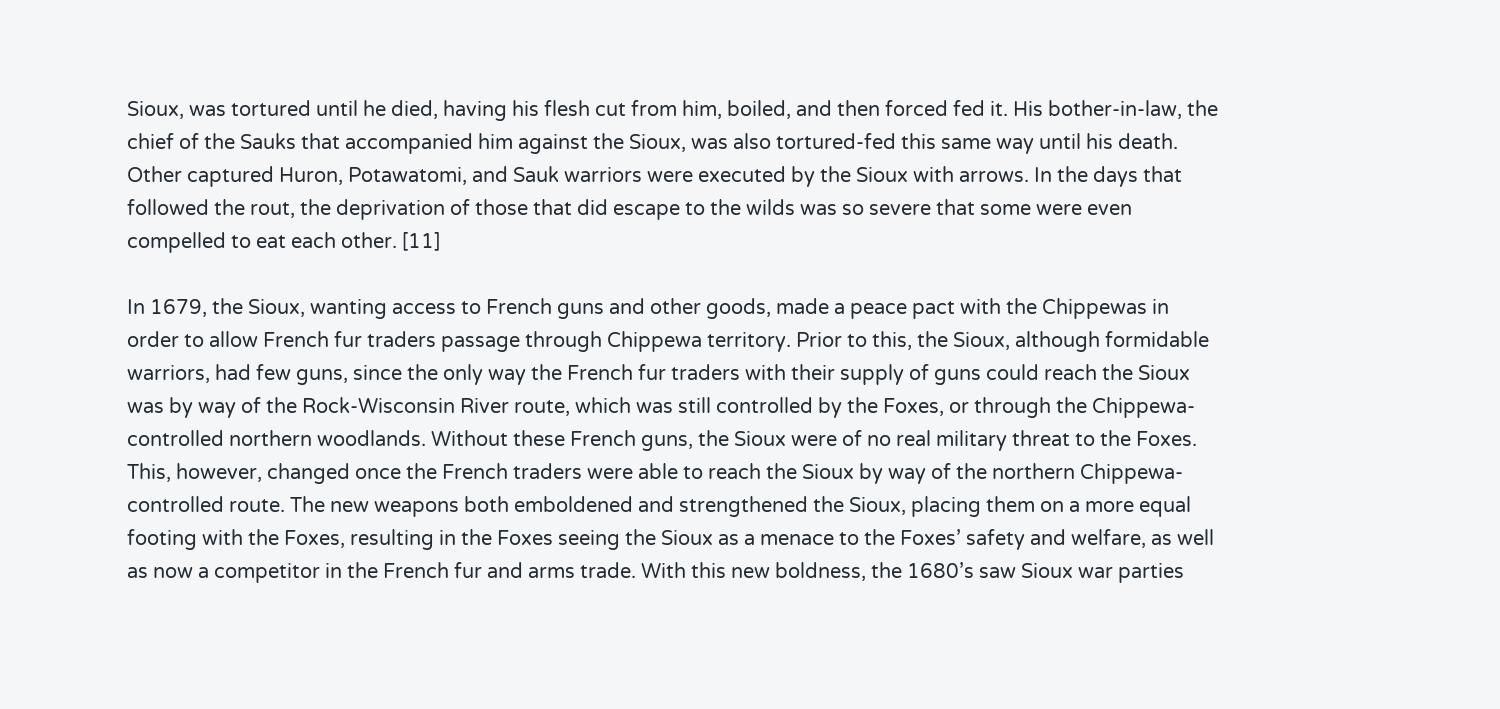Sioux, was tortured until he died, having his flesh cut from him, boiled, and then forced fed it. His bother-in-law, the chief of the Sauks that accompanied him against the Sioux, was also tortured-fed this same way until his death. Other captured Huron, Potawatomi, and Sauk warriors were executed by the Sioux with arrows. In the days that followed the rout, the deprivation of those that did escape to the wilds was so severe that some were even compelled to eat each other. [11]

In 1679, the Sioux, wanting access to French guns and other goods, made a peace pact with the Chippewas in order to allow French fur traders passage through Chippewa territory. Prior to this, the Sioux, although formidable warriors, had few guns, since the only way the French fur traders with their supply of guns could reach the Sioux was by way of the Rock-Wisconsin River route, which was still controlled by the Foxes, or through the Chippewa-controlled northern woodlands. Without these French guns, the Sioux were of no real military threat to the Foxes. This, however, changed once the French traders were able to reach the Sioux by way of the northern Chippewa-controlled route. The new weapons both emboldened and strengthened the Sioux, placing them on a more equal footing with the Foxes, resulting in the Foxes seeing the Sioux as a menace to the Foxes’ safety and welfare, as well as now a competitor in the French fur and arms trade. With this new boldness, the 1680’s saw Sioux war parties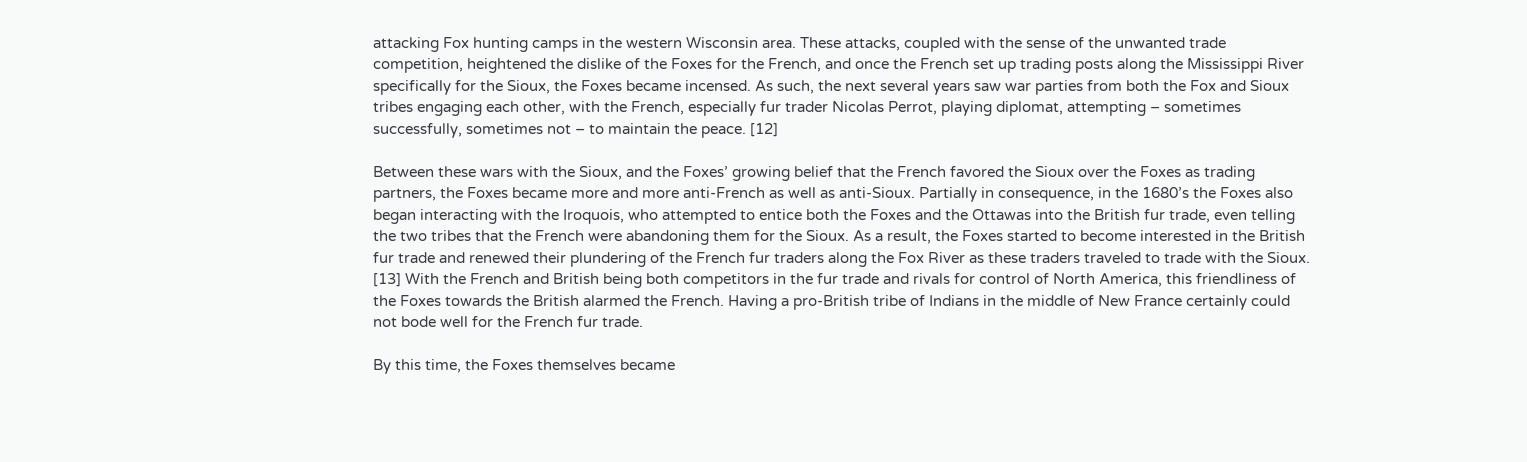attacking Fox hunting camps in the western Wisconsin area. These attacks, coupled with the sense of the unwanted trade competition, heightened the dislike of the Foxes for the French, and once the French set up trading posts along the Mississippi River specifically for the Sioux, the Foxes became incensed. As such, the next several years saw war parties from both the Fox and Sioux tribes engaging each other, with the French, especially fur trader Nicolas Perrot, playing diplomat, attempting – sometimes successfully, sometimes not – to maintain the peace. [12]

Between these wars with the Sioux, and the Foxes’ growing belief that the French favored the Sioux over the Foxes as trading partners, the Foxes became more and more anti-French as well as anti-Sioux. Partially in consequence, in the 1680’s the Foxes also began interacting with the Iroquois, who attempted to entice both the Foxes and the Ottawas into the British fur trade, even telling the two tribes that the French were abandoning them for the Sioux. As a result, the Foxes started to become interested in the British fur trade and renewed their plundering of the French fur traders along the Fox River as these traders traveled to trade with the Sioux. [13] With the French and British being both competitors in the fur trade and rivals for control of North America, this friendliness of the Foxes towards the British alarmed the French. Having a pro-British tribe of Indians in the middle of New France certainly could not bode well for the French fur trade.

By this time, the Foxes themselves became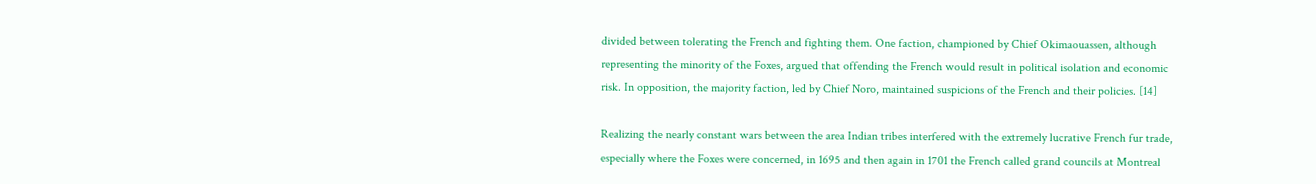divided between tolerating the French and fighting them. One faction, championed by Chief Okimaouassen, although representing the minority of the Foxes, argued that offending the French would result in political isolation and economic risk. In opposition, the majority faction, led by Chief Noro, maintained suspicions of the French and their policies. [14]

Realizing the nearly constant wars between the area Indian tribes interfered with the extremely lucrative French fur trade, especially where the Foxes were concerned, in 1695 and then again in 1701 the French called grand councils at Montreal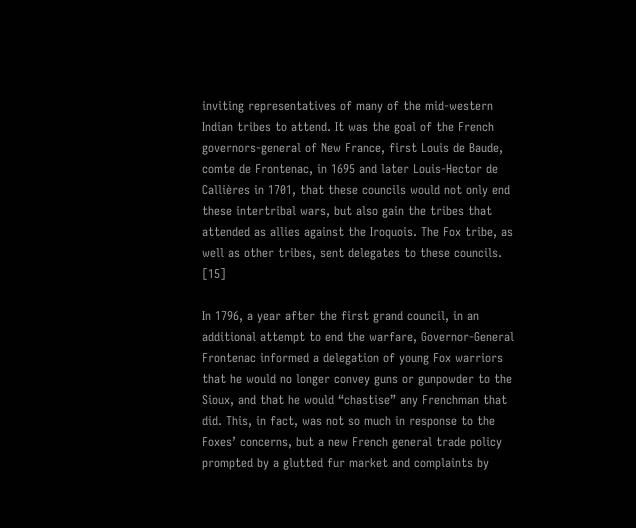inviting representatives of many of the mid-western Indian tribes to attend. It was the goal of the French governors-general of New France, first Louis de Baude, comte de Frontenac, in 1695 and later Louis-Hector de Callières in 1701, that these councils would not only end these intertribal wars, but also gain the tribes that attended as allies against the Iroquois. The Fox tribe, as well as other tribes, sent delegates to these councils. [15]

In 1796, a year after the first grand council, in an additional attempt to end the warfare, Governor-General Frontenac informed a delegation of young Fox warriors that he would no longer convey guns or gunpowder to the Sioux, and that he would “chastise” any Frenchman that did. This, in fact, was not so much in response to the Foxes’ concerns, but a new French general trade policy prompted by a glutted fur market and complaints by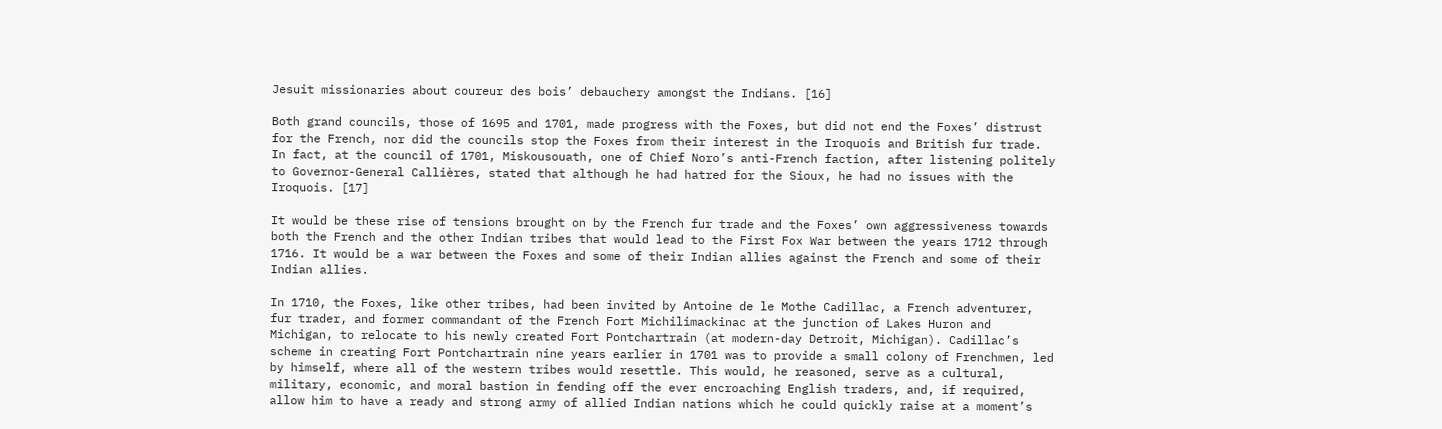Jesuit missionaries about coureur des bois’ debauchery amongst the Indians. [16]

Both grand councils, those of 1695 and 1701, made progress with the Foxes, but did not end the Foxes’ distrust for the French, nor did the councils stop the Foxes from their interest in the Iroquois and British fur trade. In fact, at the council of 1701, Miskousouath, one of Chief Noro’s anti-French faction, after listening politely to Governor-General Callières, stated that although he had hatred for the Sioux, he had no issues with the Iroquois. [17]

It would be these rise of tensions brought on by the French fur trade and the Foxes’ own aggressiveness towards both the French and the other Indian tribes that would lead to the First Fox War between the years 1712 through 1716. It would be a war between the Foxes and some of their Indian allies against the French and some of their Indian allies.

In 1710, the Foxes, like other tribes, had been invited by Antoine de le Mothe Cadillac, a French adventurer, fur trader, and former commandant of the French Fort Michilimackinac at the junction of Lakes Huron and Michigan, to relocate to his newly created Fort Pontchartrain (at modern-day Detroit, Michigan). Cadillac’s scheme in creating Fort Pontchartrain nine years earlier in 1701 was to provide a small colony of Frenchmen, led by himself, where all of the western tribes would resettle. This would, he reasoned, serve as a cultural, military, economic, and moral bastion in fending off the ever encroaching English traders, and, if required, allow him to have a ready and strong army of allied Indian nations which he could quickly raise at a moment’s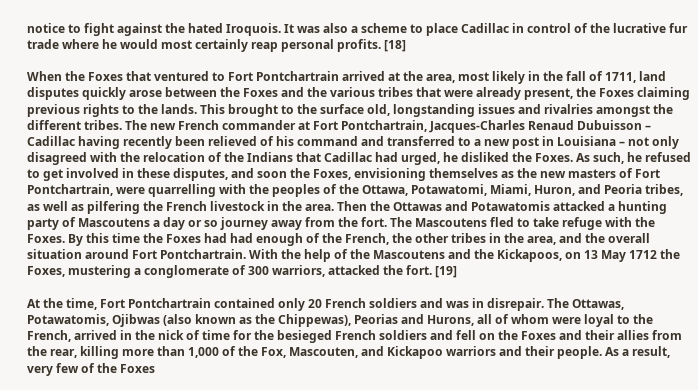notice to fight against the hated Iroquois. It was also a scheme to place Cadillac in control of the lucrative fur trade where he would most certainly reap personal profits. [18]

When the Foxes that ventured to Fort Pontchartrain arrived at the area, most likely in the fall of 1711, land disputes quickly arose between the Foxes and the various tribes that were already present, the Foxes claiming previous rights to the lands. This brought to the surface old, longstanding issues and rivalries amongst the different tribes. The new French commander at Fort Pontchartrain, Jacques-Charles Renaud Dubuisson – Cadillac having recently been relieved of his command and transferred to a new post in Louisiana – not only disagreed with the relocation of the Indians that Cadillac had urged, he disliked the Foxes. As such, he refused to get involved in these disputes, and soon the Foxes, envisioning themselves as the new masters of Fort Pontchartrain, were quarrelling with the peoples of the Ottawa, Potawatomi, Miami, Huron, and Peoria tribes, as well as pilfering the French livestock in the area. Then the Ottawas and Potawatomis attacked a hunting party of Mascoutens a day or so journey away from the fort. The Mascoutens fled to take refuge with the Foxes. By this time the Foxes had had enough of the French, the other tribes in the area, and the overall situation around Fort Pontchartrain. With the help of the Mascoutens and the Kickapoos, on 13 May 1712 the Foxes, mustering a conglomerate of 300 warriors, attacked the fort. [19]

At the time, Fort Pontchartrain contained only 20 French soldiers and was in disrepair. The Ottawas, Potawatomis, Ojibwas (also known as the Chippewas), Peorias and Hurons, all of whom were loyal to the French, arrived in the nick of time for the besieged French soldiers and fell on the Foxes and their allies from the rear, killing more than 1,000 of the Fox, Mascouten, and Kickapoo warriors and their people. As a result, very few of the Foxes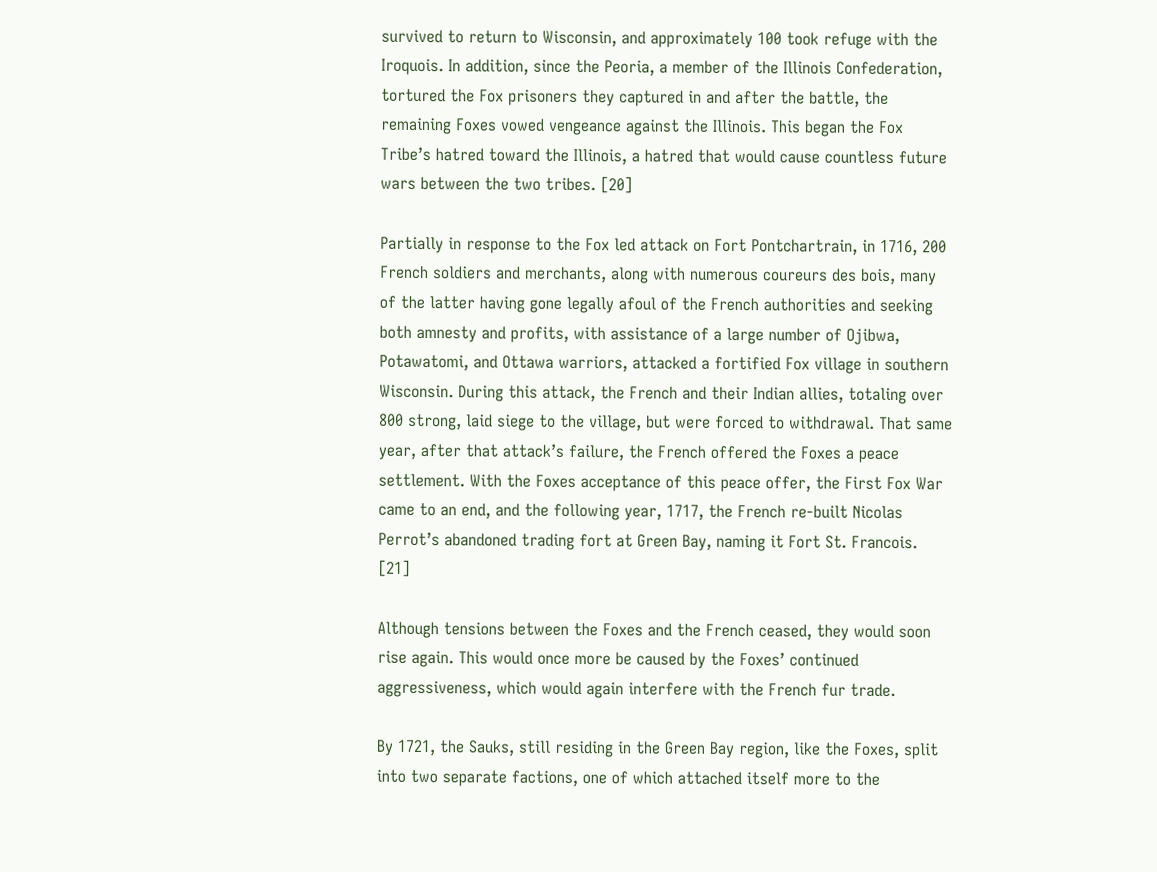survived to return to Wisconsin, and approximately 100 took refuge with the Iroquois. In addition, since the Peoria, a member of the Illinois Confederation, tortured the Fox prisoners they captured in and after the battle, the remaining Foxes vowed vengeance against the Illinois. This began the Fox Tribe’s hatred toward the Illinois, a hatred that would cause countless future wars between the two tribes. [20]

Partially in response to the Fox led attack on Fort Pontchartrain, in 1716, 200 French soldiers and merchants, along with numerous coureurs des bois, many of the latter having gone legally afoul of the French authorities and seeking both amnesty and profits, with assistance of a large number of Ojibwa, Potawatomi, and Ottawa warriors, attacked a fortified Fox village in southern Wisconsin. During this attack, the French and their Indian allies, totaling over 800 strong, laid siege to the village, but were forced to withdrawal. That same year, after that attack’s failure, the French offered the Foxes a peace settlement. With the Foxes acceptance of this peace offer, the First Fox War came to an end, and the following year, 1717, the French re-built Nicolas Perrot’s abandoned trading fort at Green Bay, naming it Fort St. Francois. [21]

Although tensions between the Foxes and the French ceased, they would soon rise again. This would once more be caused by the Foxes’ continued aggressiveness, which would again interfere with the French fur trade.

By 1721, the Sauks, still residing in the Green Bay region, like the Foxes, split into two separate factions, one of which attached itself more to the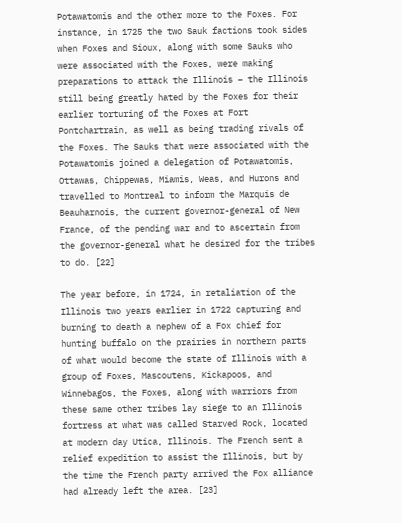Potawatomis and the other more to the Foxes. For instance, in 1725 the two Sauk factions took sides when Foxes and Sioux, along with some Sauks who were associated with the Foxes, were making preparations to attack the Illinois – the Illinois still being greatly hated by the Foxes for their earlier torturing of the Foxes at Fort Pontchartrain, as well as being trading rivals of the Foxes. The Sauks that were associated with the Potawatomis joined a delegation of Potawatomis, Ottawas, Chippewas, Miamis, Weas, and Hurons and travelled to Montreal to inform the Marquis de Beauharnois, the current governor-general of New France, of the pending war and to ascertain from the governor-general what he desired for the tribes to do. [22]

The year before, in 1724, in retaliation of the Illinois two years earlier in 1722 capturing and burning to death a nephew of a Fox chief for hunting buffalo on the prairies in northern parts of what would become the state of Illinois with a group of Foxes, Mascoutens, Kickapoos, and Winnebagos, the Foxes, along with warriors from these same other tribes lay siege to an Illinois fortress at what was called Starved Rock, located at modern day Utica, Illinois. The French sent a relief expedition to assist the Illinois, but by the time the French party arrived the Fox alliance had already left the area. [23]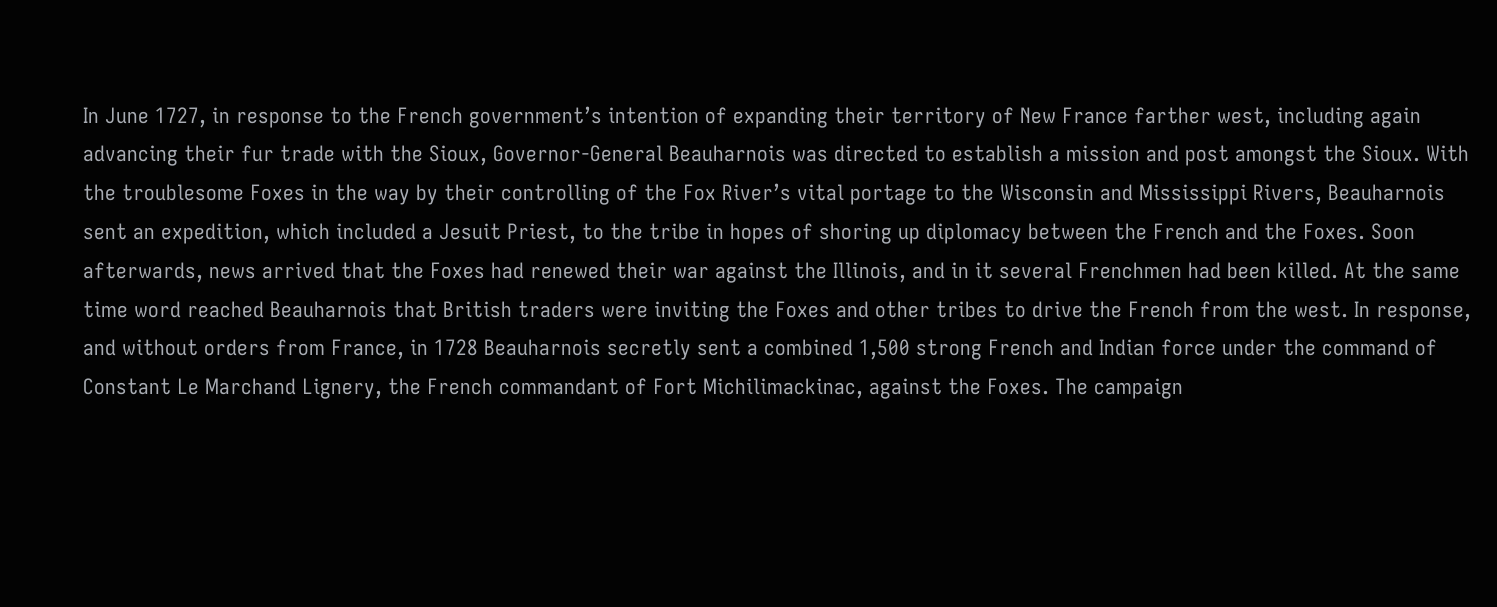In June 1727, in response to the French government’s intention of expanding their territory of New France farther west, including again advancing their fur trade with the Sioux, Governor-General Beauharnois was directed to establish a mission and post amongst the Sioux. With the troublesome Foxes in the way by their controlling of the Fox River’s vital portage to the Wisconsin and Mississippi Rivers, Beauharnois sent an expedition, which included a Jesuit Priest, to the tribe in hopes of shoring up diplomacy between the French and the Foxes. Soon afterwards, news arrived that the Foxes had renewed their war against the Illinois, and in it several Frenchmen had been killed. At the same time word reached Beauharnois that British traders were inviting the Foxes and other tribes to drive the French from the west. In response, and without orders from France, in 1728 Beauharnois secretly sent a combined 1,500 strong French and Indian force under the command of Constant Le Marchand Lignery, the French commandant of Fort Michilimackinac, against the Foxes. The campaign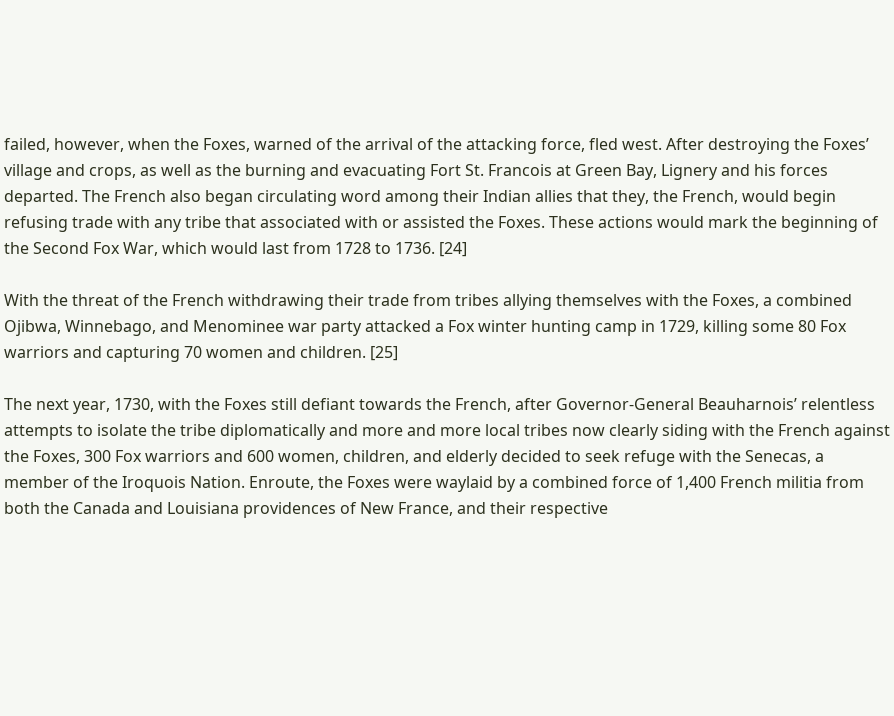failed, however, when the Foxes, warned of the arrival of the attacking force, fled west. After destroying the Foxes’ village and crops, as well as the burning and evacuating Fort St. Francois at Green Bay, Lignery and his forces departed. The French also began circulating word among their Indian allies that they, the French, would begin refusing trade with any tribe that associated with or assisted the Foxes. These actions would mark the beginning of the Second Fox War, which would last from 1728 to 1736. [24]

With the threat of the French withdrawing their trade from tribes allying themselves with the Foxes, a combined Ojibwa, Winnebago, and Menominee war party attacked a Fox winter hunting camp in 1729, killing some 80 Fox warriors and capturing 70 women and children. [25]

The next year, 1730, with the Foxes still defiant towards the French, after Governor-General Beauharnois’ relentless attempts to isolate the tribe diplomatically and more and more local tribes now clearly siding with the French against the Foxes, 300 Fox warriors and 600 women, children, and elderly decided to seek refuge with the Senecas, a member of the Iroquois Nation. Enroute, the Foxes were waylaid by a combined force of 1,400 French militia from both the Canada and Louisiana providences of New France, and their respective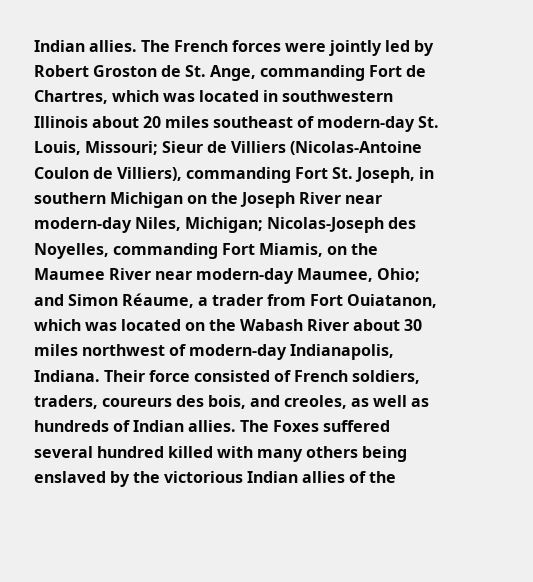Indian allies. The French forces were jointly led by Robert Groston de St. Ange, commanding Fort de Chartres, which was located in southwestern Illinois about 20 miles southeast of modern-day St. Louis, Missouri; Sieur de Villiers (Nicolas-Antoine Coulon de Villiers), commanding Fort St. Joseph, in southern Michigan on the Joseph River near modern-day Niles, Michigan; Nicolas-Joseph des Noyelles, commanding Fort Miamis, on the Maumee River near modern-day Maumee, Ohio; and Simon Réaume, a trader from Fort Ouiatanon, which was located on the Wabash River about 30 miles northwest of modern-day Indianapolis, Indiana. Their force consisted of French soldiers, traders, coureurs des bois, and creoles, as well as hundreds of Indian allies. The Foxes suffered several hundred killed with many others being enslaved by the victorious Indian allies of the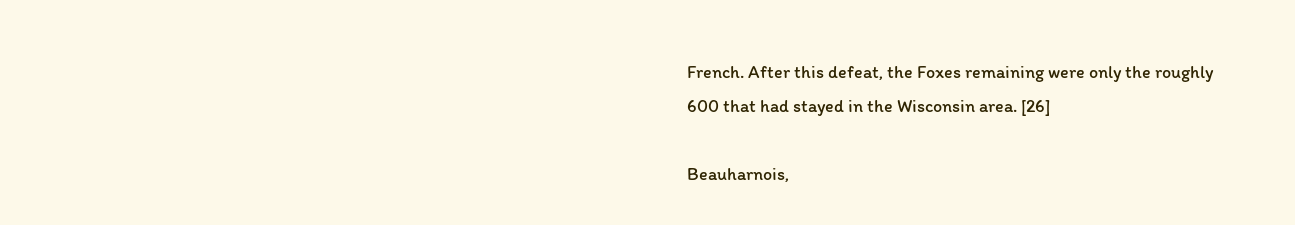French. After this defeat, the Foxes remaining were only the roughly 600 that had stayed in the Wisconsin area. [26]

Beauharnois,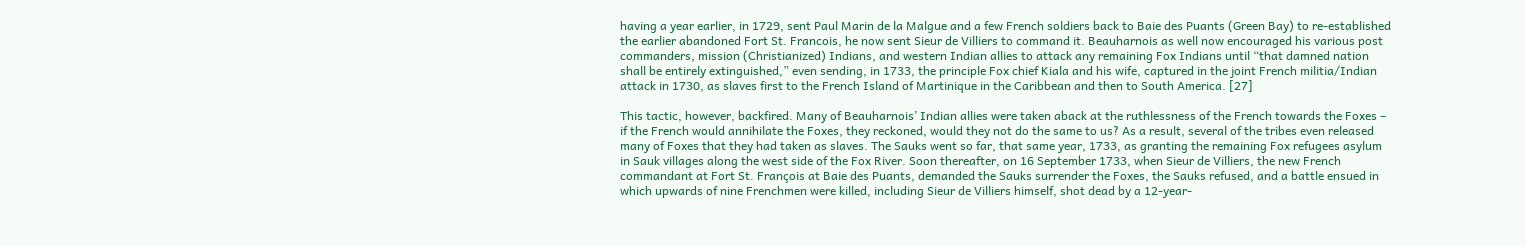having a year earlier, in 1729, sent Paul Marin de la Malgue and a few French soldiers back to Baie des Puants (Green Bay) to re-established the earlier abandoned Fort St. Francois, he now sent Sieur de Villiers to command it. Beauharnois as well now encouraged his various post commanders, mission (Christianized) Indians, and western Indian allies to attack any remaining Fox Indians until “that damned nation shall be entirely extinguished,” even sending, in 1733, the principle Fox chief Kiala and his wife, captured in the joint French militia/Indian attack in 1730, as slaves first to the French Island of Martinique in the Caribbean and then to South America. [27]

This tactic, however, backfired. Many of Beauharnois’ Indian allies were taken aback at the ruthlessness of the French towards the Foxes – if the French would annihilate the Foxes, they reckoned, would they not do the same to us? As a result, several of the tribes even released many of Foxes that they had taken as slaves. The Sauks went so far, that same year, 1733, as granting the remaining Fox refugees asylum in Sauk villages along the west side of the Fox River. Soon thereafter, on 16 September 1733, when Sieur de Villiers, the new French commandant at Fort St. François at Baie des Puants, demanded the Sauks surrender the Foxes, the Sauks refused, and a battle ensued in which upwards of nine Frenchmen were killed, including Sieur de Villiers himself, shot dead by a 12-year-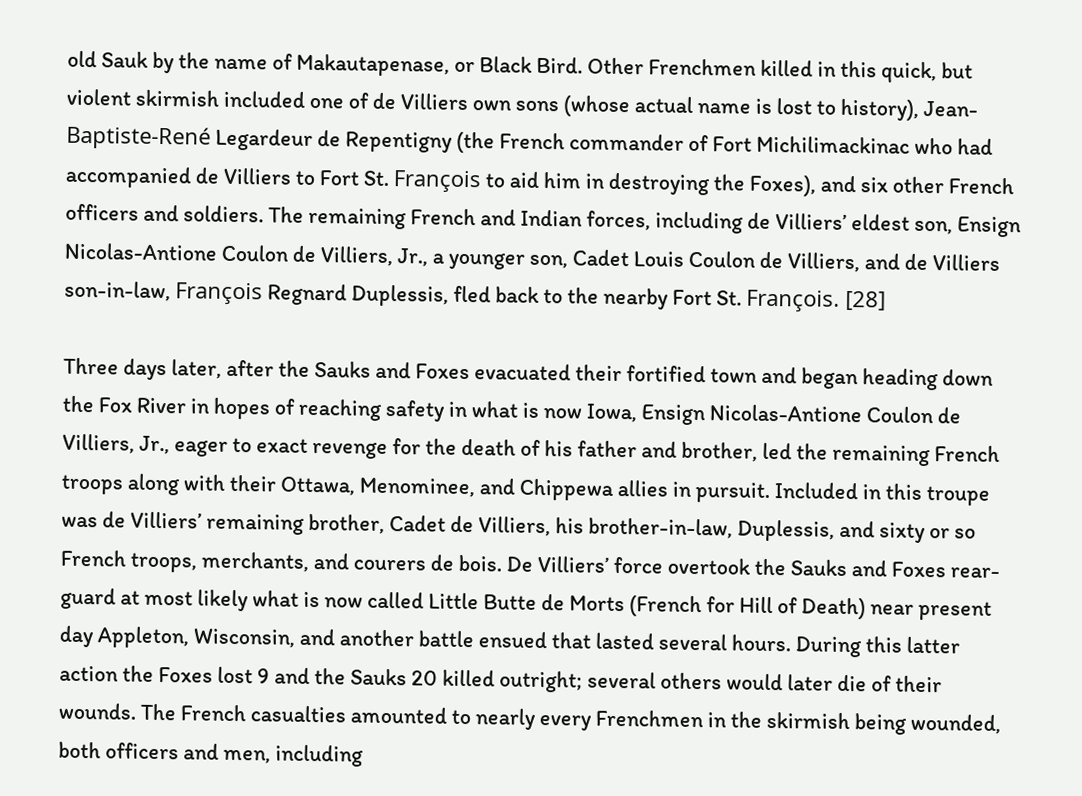old Sauk by the name of Makautapenase, or Black Bird. Other Frenchmen killed in this quick, but violent skirmish included one of de Villiers own sons (whose actual name is lost to history), Jean-Baptiste-René Legardeur de Repentigny (the French commander of Fort Michilimackinac who had accompanied de Villiers to Fort St. François to aid him in destroying the Foxes), and six other French officers and soldiers. The remaining French and Indian forces, including de Villiers’ eldest son, Ensign Nicolas-Antione Coulon de Villiers, Jr., a younger son, Cadet Louis Coulon de Villiers, and de Villiers son-in-law, François Regnard Duplessis, fled back to the nearby Fort St. François. [28]

Three days later, after the Sauks and Foxes evacuated their fortified town and began heading down the Fox River in hopes of reaching safety in what is now Iowa, Ensign Nicolas-Antione Coulon de Villiers, Jr., eager to exact revenge for the death of his father and brother, led the remaining French troops along with their Ottawa, Menominee, and Chippewa allies in pursuit. Included in this troupe was de Villiers’ remaining brother, Cadet de Villiers, his brother-in-law, Duplessis, and sixty or so French troops, merchants, and courers de bois. De Villiers’ force overtook the Sauks and Foxes rear-guard at most likely what is now called Little Butte de Morts (French for Hill of Death) near present day Appleton, Wisconsin, and another battle ensued that lasted several hours. During this latter action the Foxes lost 9 and the Sauks 20 killed outright; several others would later die of their wounds. The French casualties amounted to nearly every Frenchmen in the skirmish being wounded, both officers and men, including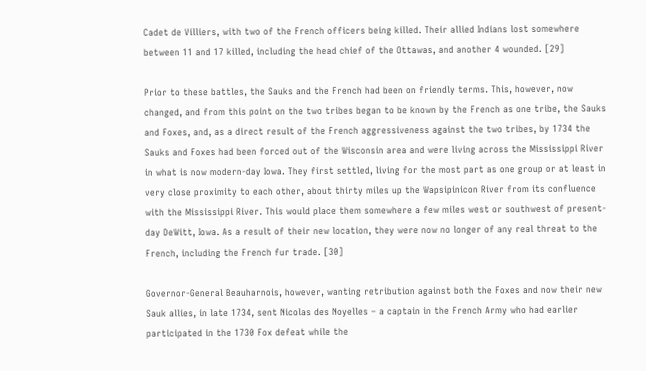Cadet de Villiers, with two of the French officers being killed. Their allied Indians lost somewhere between 11 and 17 killed, including the head chief of the Ottawas, and another 4 wounded. [29]

Prior to these battles, the Sauks and the French had been on friendly terms. This, however, now changed, and from this point on the two tribes began to be known by the French as one tribe, the Sauks and Foxes, and, as a direct result of the French aggressiveness against the two tribes, by 1734 the Sauks and Foxes had been forced out of the Wisconsin area and were living across the Mississippi River in what is now modern-day Iowa. They first settled, living for the most part as one group or at least in very close proximity to each other, about thirty miles up the Wapsipinicon River from its confluence with the Mississippi River. This would place them somewhere a few miles west or southwest of present-day DeWitt, Iowa. As a result of their new location, they were now no longer of any real threat to the French, including the French fur trade. [30]

Governor-General Beauharnois, however, wanting retribution against both the Foxes and now their new Sauk allies, in late 1734, sent Nicolas des Noyelles – a captain in the French Army who had earlier participated in the 1730 Fox defeat while the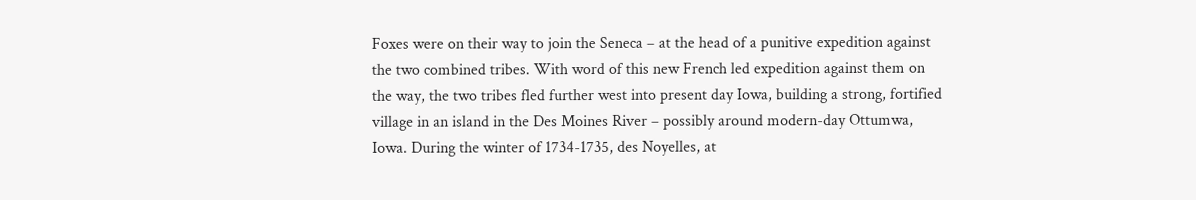Foxes were on their way to join the Seneca – at the head of a punitive expedition against the two combined tribes. With word of this new French led expedition against them on the way, the two tribes fled further west into present day Iowa, building a strong, fortified village in an island in the Des Moines River – possibly around modern-day Ottumwa, Iowa. During the winter of 1734-1735, des Noyelles, at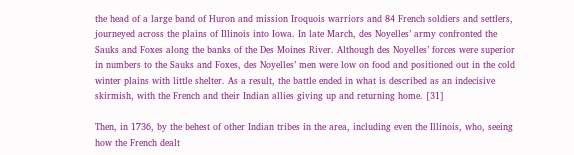the head of a large band of Huron and mission Iroquois warriors and 84 French soldiers and settlers, journeyed across the plains of Illinois into Iowa. In late March, des Noyelles’ army confronted the Sauks and Foxes along the banks of the Des Moines River. Although des Noyelles’ forces were superior in numbers to the Sauks and Foxes, des Noyelles’ men were low on food and positioned out in the cold winter plains with little shelter. As a result, the battle ended in what is described as an indecisive skirmish, with the French and their Indian allies giving up and returning home. [31]

Then, in 1736, by the behest of other Indian tribes in the area, including even the Illinois, who, seeing how the French dealt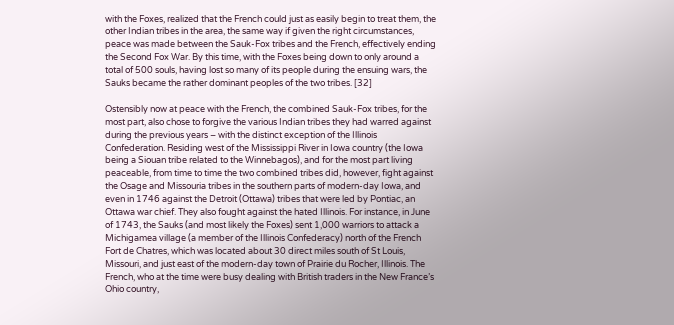with the Foxes, realized that the French could just as easily begin to treat them, the other Indian tribes in the area, the same way if given the right circumstances, peace was made between the Sauk-Fox tribes and the French, effectively ending the Second Fox War. By this time, with the Foxes being down to only around a total of 500 souls, having lost so many of its people during the ensuing wars, the Sauks became the rather dominant peoples of the two tribes. [32]

Ostensibly now at peace with the French, the combined Sauk-Fox tribes, for the most part, also chose to forgive the various Indian tribes they had warred against during the previous years – with the distinct exception of the Illinois Confederation. Residing west of the Mississippi River in Iowa country (the Iowa being a Siouan tribe related to the Winnebagos), and for the most part living peaceable, from time to time the two combined tribes did, however, fight against the Osage and Missouria tribes in the southern parts of modern-day Iowa, and even in 1746 against the Detroit (Ottawa) tribes that were led by Pontiac, an Ottawa war chief. They also fought against the hated Illinois. For instance, in June of 1743, the Sauks (and most likely the Foxes) sent 1,000 warriors to attack a Michigamea village (a member of the Illinois Confederacy) north of the French Fort de Chatres, which was located about 30 direct miles south of St Louis, Missouri, and just east of the modern-day town of Prairie du Rocher, Illinois. The French, who at the time were busy dealing with British traders in the New France’s Ohio country,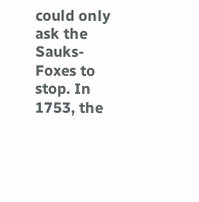could only ask the Sauks-Foxes to stop. In 1753, the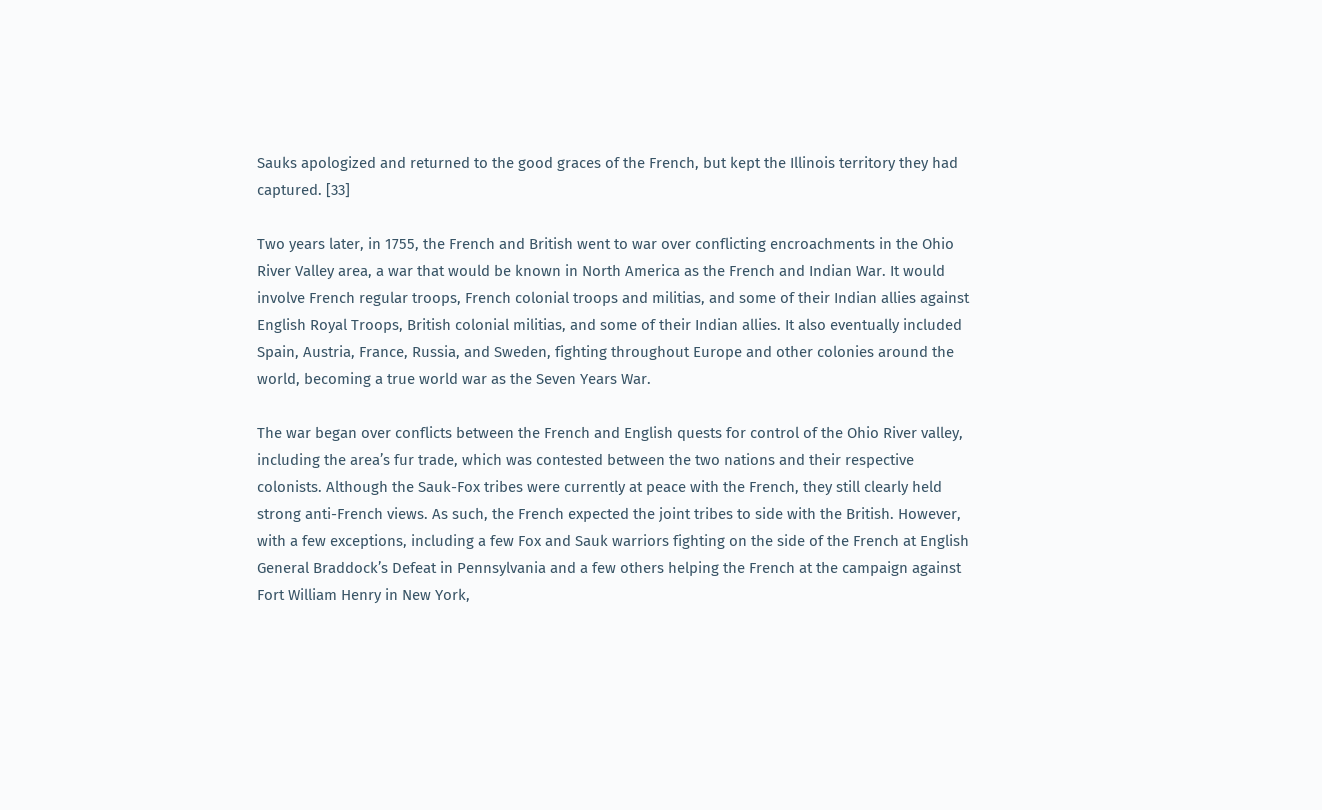Sauks apologized and returned to the good graces of the French, but kept the Illinois territory they had captured. [33]

Two years later, in 1755, the French and British went to war over conflicting encroachments in the Ohio River Valley area, a war that would be known in North America as the French and Indian War. It would involve French regular troops, French colonial troops and militias, and some of their Indian allies against English Royal Troops, British colonial militias, and some of their Indian allies. It also eventually included Spain, Austria, France, Russia, and Sweden, fighting throughout Europe and other colonies around the world, becoming a true world war as the Seven Years War.

The war began over conflicts between the French and English quests for control of the Ohio River valley, including the area’s fur trade, which was contested between the two nations and their respective colonists. Although the Sauk-Fox tribes were currently at peace with the French, they still clearly held strong anti-French views. As such, the French expected the joint tribes to side with the British. However, with a few exceptions, including a few Fox and Sauk warriors fighting on the side of the French at English General Braddock’s Defeat in Pennsylvania and a few others helping the French at the campaign against Fort William Henry in New York,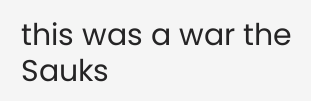this was a war the Sauks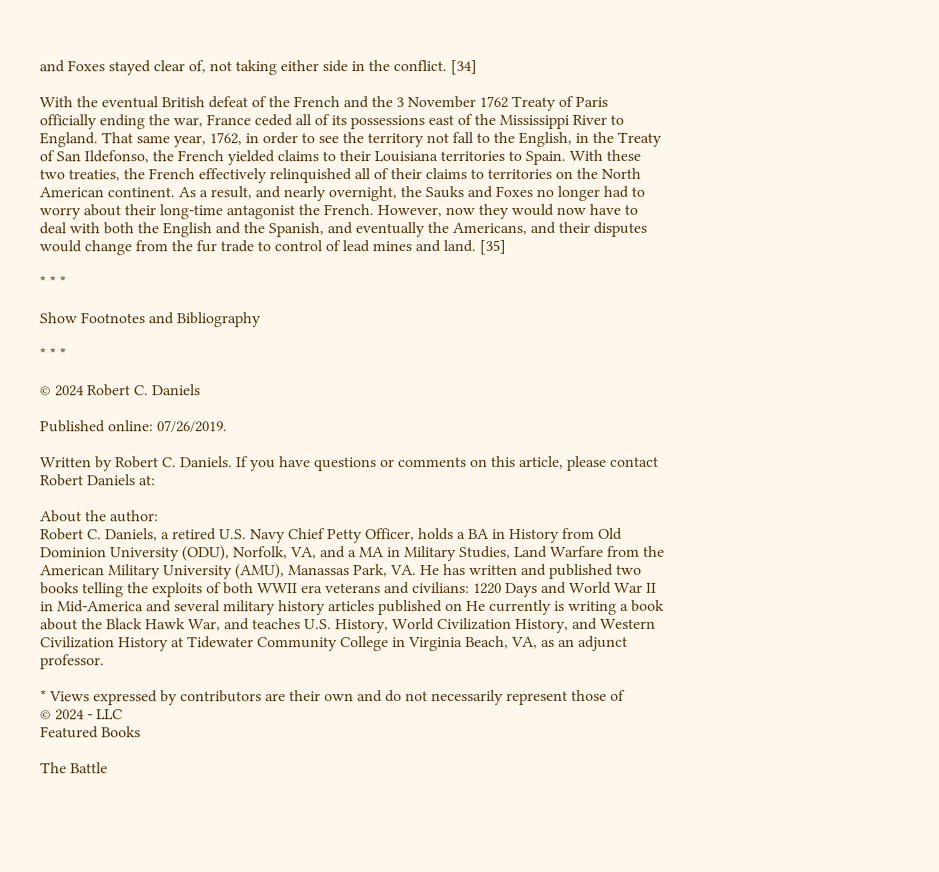and Foxes stayed clear of, not taking either side in the conflict. [34]

With the eventual British defeat of the French and the 3 November 1762 Treaty of Paris officially ending the war, France ceded all of its possessions east of the Mississippi River to England. That same year, 1762, in order to see the territory not fall to the English, in the Treaty of San Ildefonso, the French yielded claims to their Louisiana territories to Spain. With these two treaties, the French effectively relinquished all of their claims to territories on the North American continent. As a result, and nearly overnight, the Sauks and Foxes no longer had to worry about their long-time antagonist the French. However, now they would now have to deal with both the English and the Spanish, and eventually the Americans, and their disputes would change from the fur trade to control of lead mines and land. [35]

* * *

Show Footnotes and Bibliography

* * *

© 2024 Robert C. Daniels

Published online: 07/26/2019.

Written by Robert C. Daniels. If you have questions or comments on this article, please contact Robert Daniels at:

About the author:
Robert C. Daniels, a retired U.S. Navy Chief Petty Officer, holds a BA in History from Old Dominion University (ODU), Norfolk, VA, and a MA in Military Studies, Land Warfare from the American Military University (AMU), Manassas Park, VA. He has written and published two books telling the exploits of both WWII era veterans and civilians: 1220 Days and World War II in Mid-America and several military history articles published on He currently is writing a book about the Black Hawk War, and teaches U.S. History, World Civilization History, and Western Civilization History at Tidewater Community College in Virginia Beach, VA, as an adjunct professor.

* Views expressed by contributors are their own and do not necessarily represent those of
© 2024 - LLC
Featured Books

The Battle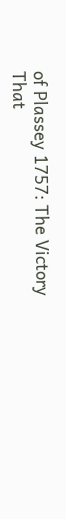of Plassey 1757: The Victory That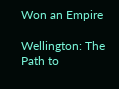Won an Empire

Wellington: The Path to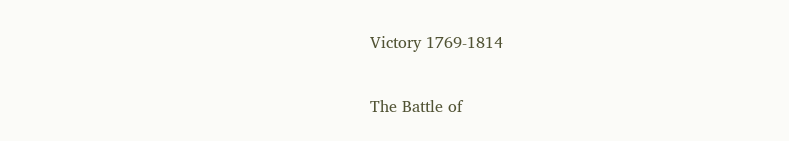Victory 1769-1814

The Battle of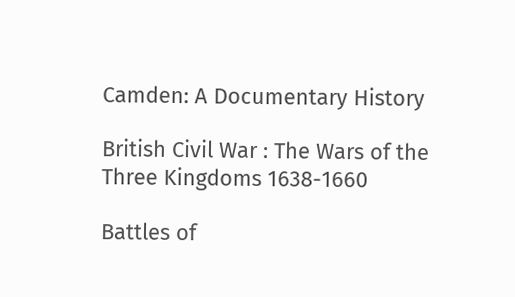Camden: A Documentary History

British Civil War : The Wars of the Three Kingdoms 1638-1660

Battles of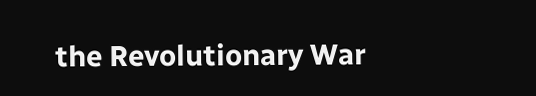the Revolutionary War